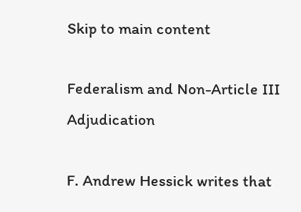Skip to main content

Federalism and Non-Article III Adjudication

F. Andrew Hessick writes that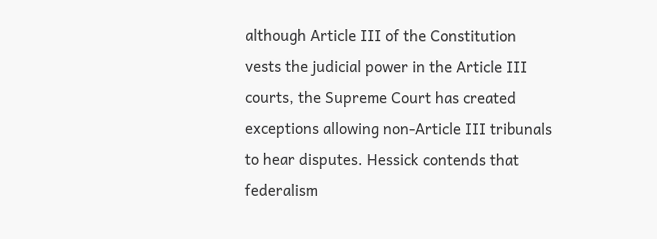although Article III of the Constitution vests the judicial power in the Article III courts, the Supreme Court has created exceptions allowing non-Article III tribunals to hear disputes. Hessick contends that federalism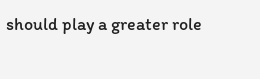should play a greater role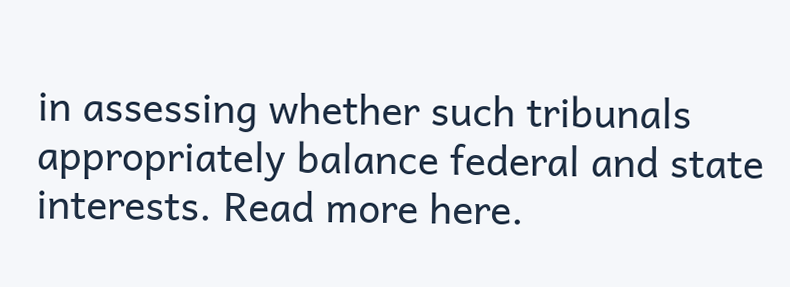in assessing whether such tribunals appropriately balance federal and state interests. Read more here.